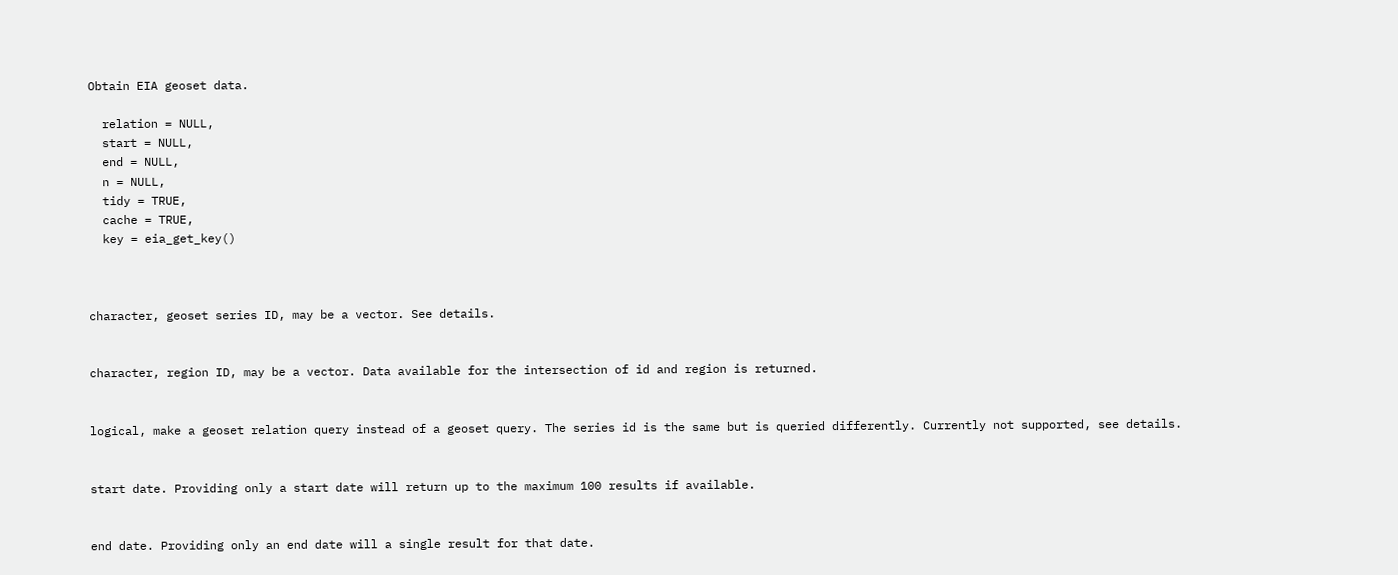Obtain EIA geoset data.

  relation = NULL,
  start = NULL,
  end = NULL,
  n = NULL,
  tidy = TRUE,
  cache = TRUE,
  key = eia_get_key()



character, geoset series ID, may be a vector. See details.


character, region ID, may be a vector. Data available for the intersection of id and region is returned.


logical, make a geoset relation query instead of a geoset query. The series id is the same but is queried differently. Currently not supported, see details.


start date. Providing only a start date will return up to the maximum 100 results if available.


end date. Providing only an end date will a single result for that date.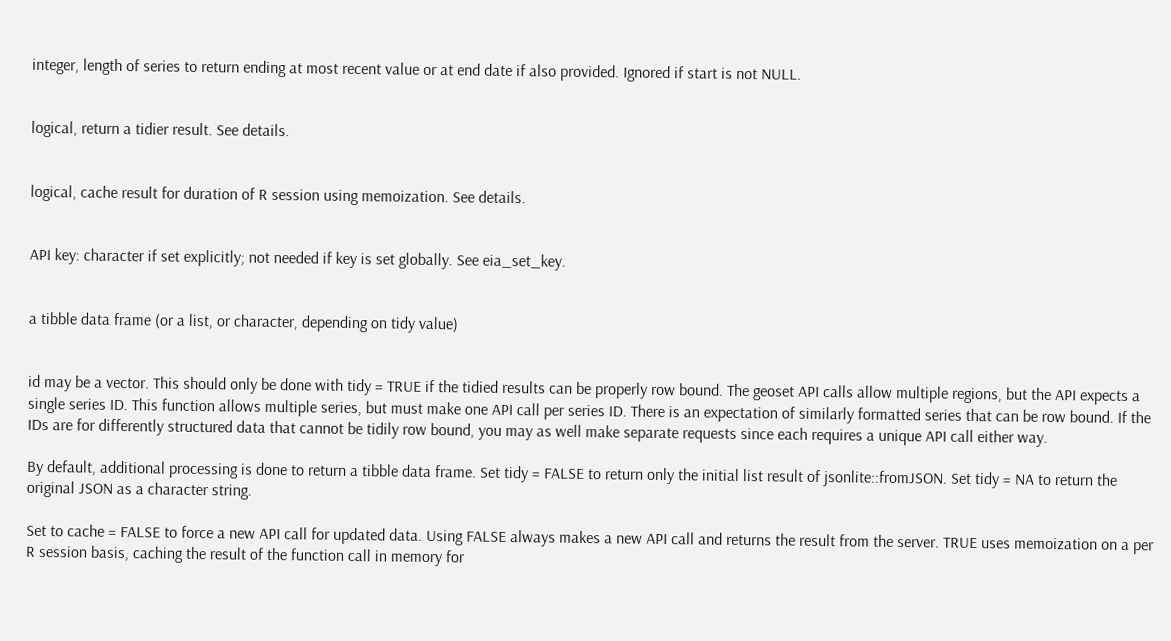integer, length of series to return ending at most recent value or at end date if also provided. Ignored if start is not NULL.


logical, return a tidier result. See details.


logical, cache result for duration of R session using memoization. See details.


API key: character if set explicitly; not needed if key is set globally. See eia_set_key.


a tibble data frame (or a list, or character, depending on tidy value)


id may be a vector. This should only be done with tidy = TRUE if the tidied results can be properly row bound. The geoset API calls allow multiple regions, but the API expects a single series ID. This function allows multiple series, but must make one API call per series ID. There is an expectation of similarly formatted series that can be row bound. If the IDs are for differently structured data that cannot be tidily row bound, you may as well make separate requests since each requires a unique API call either way.

By default, additional processing is done to return a tibble data frame. Set tidy = FALSE to return only the initial list result of jsonlite::fromJSON. Set tidy = NA to return the original JSON as a character string.

Set to cache = FALSE to force a new API call for updated data. Using FALSE always makes a new API call and returns the result from the server. TRUE uses memoization on a per R session basis, caching the result of the function call in memory for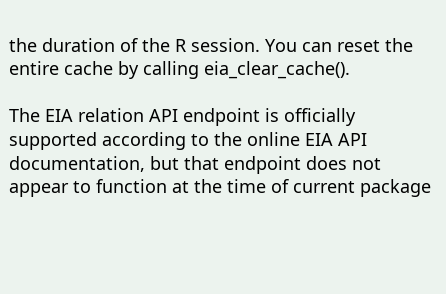the duration of the R session. You can reset the entire cache by calling eia_clear_cache().

The EIA relation API endpoint is officially supported according to the online EIA API documentation, but that endpoint does not appear to function at the time of current package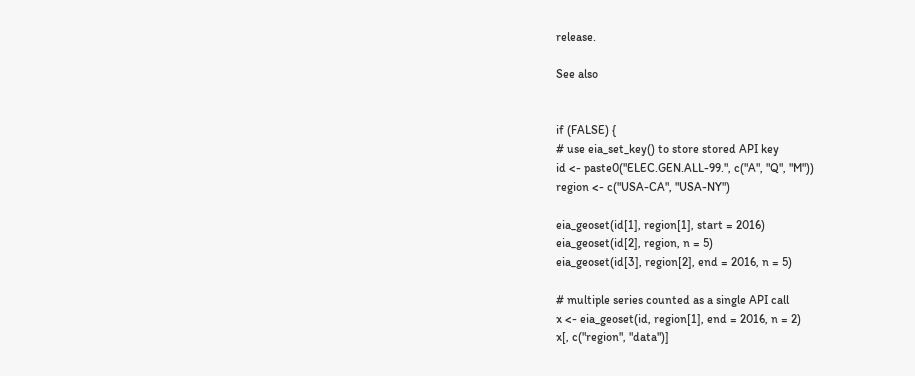release.

See also


if (FALSE) {
# use eia_set_key() to store stored API key
id <- paste0("ELEC.GEN.ALL-99.", c("A", "Q", "M"))
region <- c("USA-CA", "USA-NY")

eia_geoset(id[1], region[1], start = 2016)
eia_geoset(id[2], region, n = 5)
eia_geoset(id[3], region[2], end = 2016, n = 5)

# multiple series counted as a single API call
x <- eia_geoset(id, region[1], end = 2016, n = 2)
x[, c("region", "data")]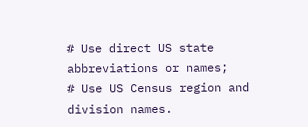# Use direct US state abbreviations or names;
# Use US Census region and division names.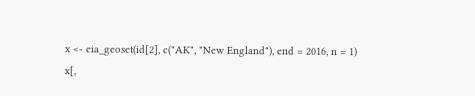x <- eia_geoset(id[2], c("AK", "New England"), end = 2016, n = 1)
x[,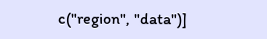c("region", "data")]